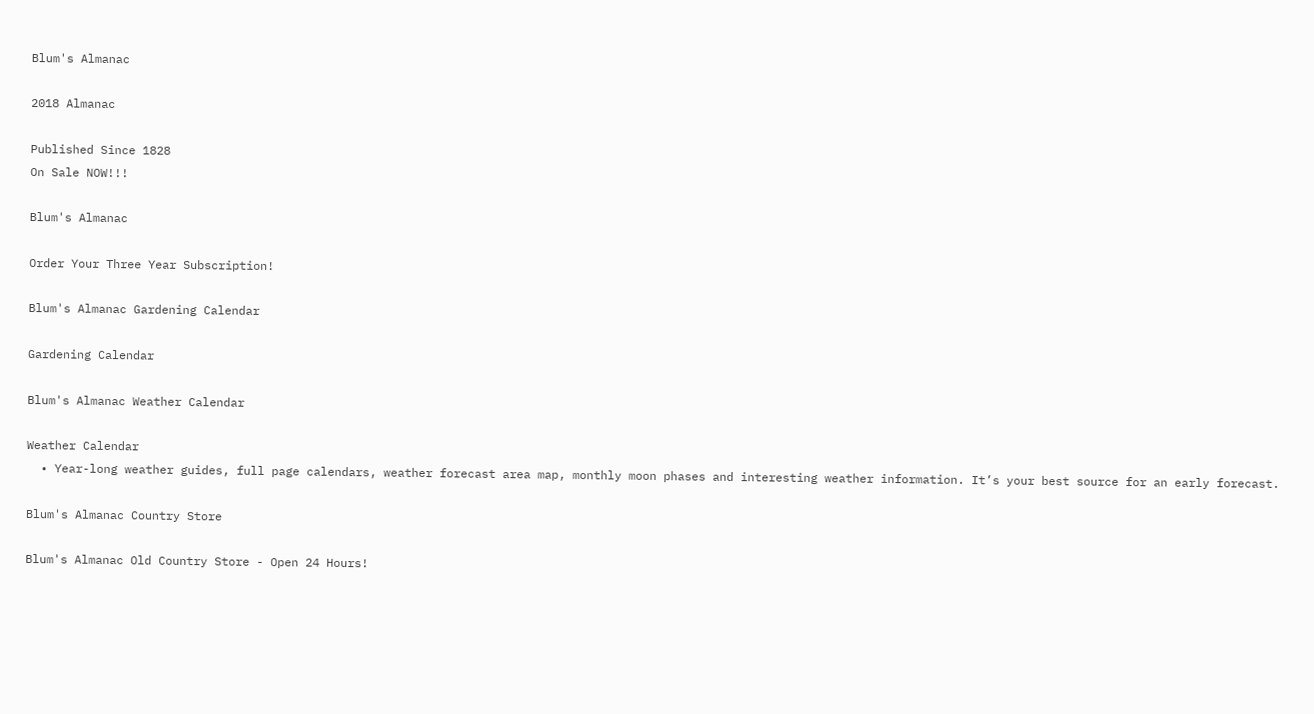Blum's Almanac

2018 Almanac

Published Since 1828
On Sale NOW!!!

Blum's Almanac

Order Your Three Year Subscription!

Blum's Almanac Gardening Calendar

Gardening Calendar

Blum's Almanac Weather Calendar

Weather Calendar
  • Year-long weather guides, full page calendars, weather forecast area map, monthly moon phases and interesting weather information. It’s your best source for an early forecast.

Blum's Almanac Country Store

Blum's Almanac Old Country Store - Open 24 Hours!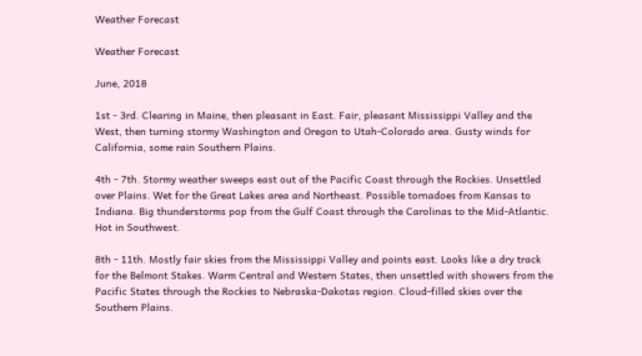Weather Forecast

Weather Forecast

June, 2018

1st - 3rd. Clearing in Maine, then pleasant in East. Fair, pleasant Mississippi Valley and the West, then turning stormy Washington and Oregon to Utah-Colorado area. Gusty winds for California, some rain Southern Plains.

4th - 7th. Stormy weather sweeps east out of the Pacific Coast through the Rockies. Unsettled over Plains. Wet for the Great Lakes area and Northeast. Possible tornadoes from Kansas to Indiana. Big thunderstorms pop from the Gulf Coast through the Carolinas to the Mid-Atlantic. Hot in Southwest.

8th - 11th. Mostly fair skies from the Mississippi Valley and points east. Looks like a dry track for the Belmont Stakes. Warm Central and Western States, then unsettled with showers from the Pacific States through the Rockies to Nebraska-Dakotas region. Cloud-filled skies over the Southern Plains.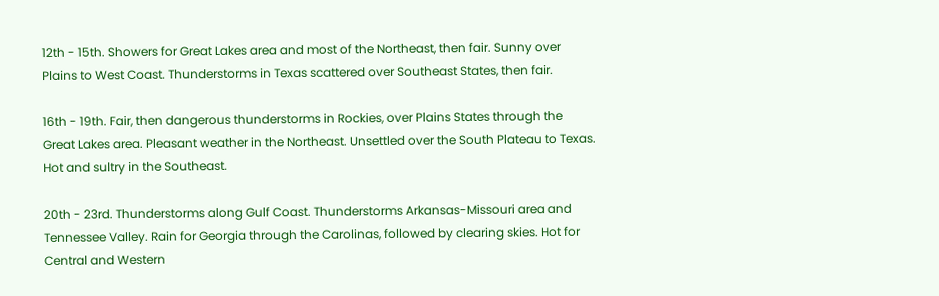12th - 15th. Showers for Great Lakes area and most of the Northeast, then fair. Sunny over Plains to West Coast. Thunderstorms in Texas scattered over Southeast States, then fair.

16th - 19th. Fair, then dangerous thunderstorms in Rockies, over Plains States through the Great Lakes area. Pleasant weather in the Northeast. Unsettled over the South Plateau to Texas. Hot and sultry in the Southeast.

20th - 23rd. Thunderstorms along Gulf Coast. Thunderstorms Arkansas-Missouri area and Tennessee Valley. Rain for Georgia through the Carolinas, followed by clearing skies. Hot for Central and Western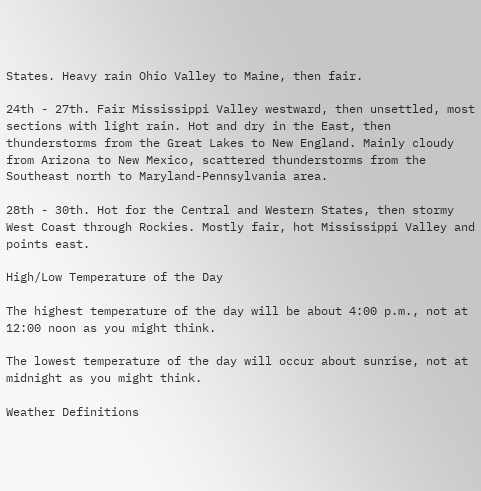States. Heavy rain Ohio Valley to Maine, then fair.

24th - 27th. Fair Mississippi Valley westward, then unsettled, most sections with light rain. Hot and dry in the East, then thunderstorms from the Great Lakes to New England. Mainly cloudy from Arizona to New Mexico, scattered thunderstorms from the Southeast north to Maryland-Pennsylvania area.

28th - 30th. Hot for the Central and Western States, then stormy West Coast through Rockies. Mostly fair, hot Mississippi Valley and points east.

High/Low Temperature of the Day

The highest temperature of the day will be about 4:00 p.m., not at 12:00 noon as you might think.

The lowest temperature of the day will occur about sunrise, not at midnight as you might think.

Weather Definitions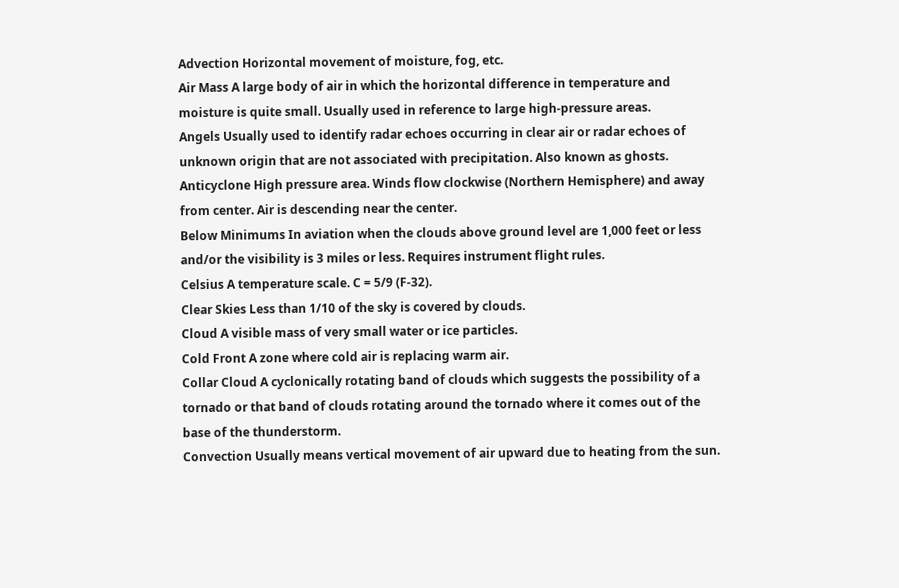Advection Horizontal movement of moisture, fog, etc.
Air Mass A large body of air in which the horizontal difference in temperature and moisture is quite small. Usually used in reference to large high-pressure areas.
Angels Usually used to identify radar echoes occurring in clear air or radar echoes of unknown origin that are not associated with precipitation. Also known as ghosts.
Anticyclone High pressure area. Winds flow clockwise (Northern Hemisphere) and away from center. Air is descending near the center.
Below Minimums In aviation when the clouds above ground level are 1,000 feet or less and/or the visibility is 3 miles or less. Requires instrument flight rules.
Celsius A temperature scale. C = 5/9 (F-32).
Clear Skies Less than 1/10 of the sky is covered by clouds.
Cloud A visible mass of very small water or ice particles.
Cold Front A zone where cold air is replacing warm air.
Collar Cloud A cyclonically rotating band of clouds which suggests the possibility of a tornado or that band of clouds rotating around the tornado where it comes out of the base of the thunderstorm.
Convection Usually means vertical movement of air upward due to heating from the sun.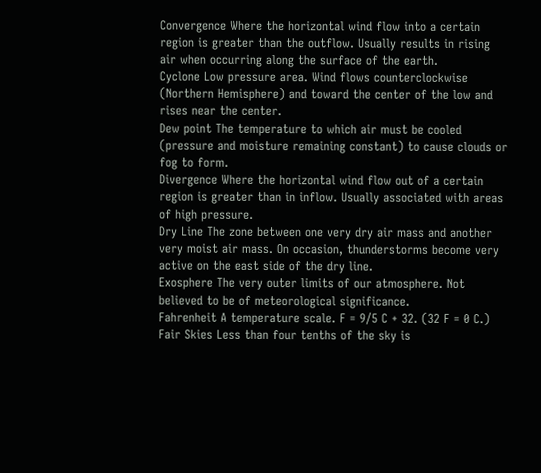Convergence Where the horizontal wind flow into a certain region is greater than the outflow. Usually results in rising air when occurring along the surface of the earth.
Cyclone Low pressure area. Wind flows counterclockwise (Northern Hemisphere) and toward the center of the low and rises near the center.
Dew point The temperature to which air must be cooled (pressure and moisture remaining constant) to cause clouds or fog to form.
Divergence Where the horizontal wind flow out of a certain region is greater than in inflow. Usually associated with areas of high pressure.
Dry Line The zone between one very dry air mass and another very moist air mass. On occasion, thunderstorms become very active on the east side of the dry line.
Exosphere The very outer limits of our atmosphere. Not believed to be of meteorological significance.
Fahrenheit A temperature scale. F = 9/5 C + 32. (32 F = 0 C.)
Fair Skies Less than four tenths of the sky is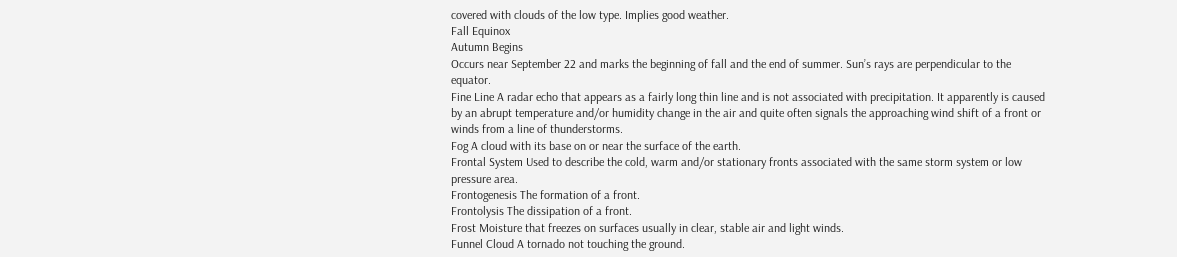covered with clouds of the low type. Implies good weather.
Fall Equinox
Autumn Begins
Occurs near September 22 and marks the beginning of fall and the end of summer. Sun’s rays are perpendicular to the equator.
Fine Line A radar echo that appears as a fairly long thin line and is not associated with precipitation. It apparently is caused by an abrupt temperature and/or humidity change in the air and quite often signals the approaching wind shift of a front or winds from a line of thunderstorms.
Fog A cloud with its base on or near the surface of the earth.
Frontal System Used to describe the cold, warm and/or stationary fronts associated with the same storm system or low pressure area.
Frontogenesis The formation of a front.
Frontolysis The dissipation of a front.
Frost Moisture that freezes on surfaces usually in clear, stable air and light winds.
Funnel Cloud A tornado not touching the ground.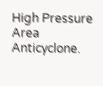High Pressure Area Anticyclone.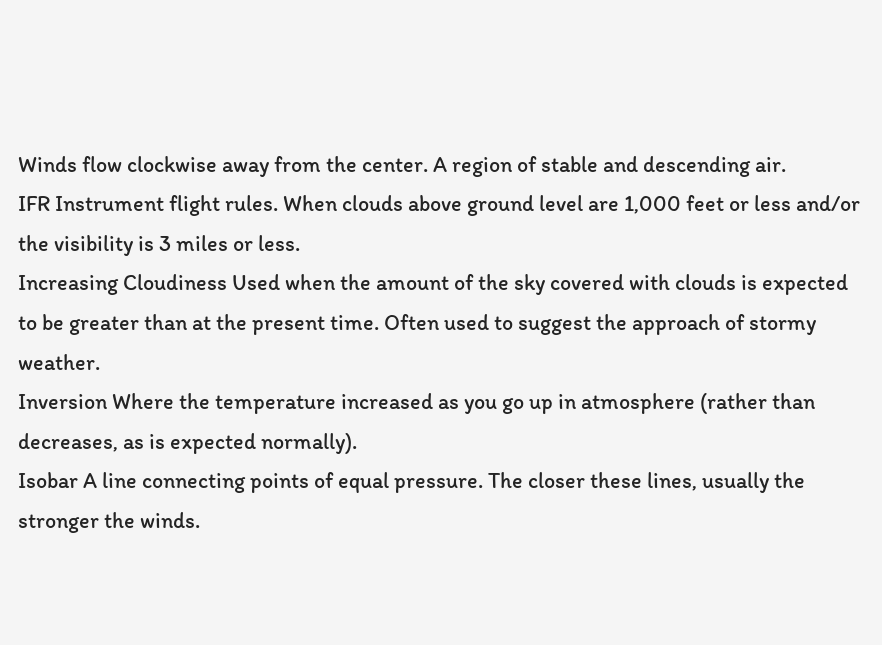Winds flow clockwise away from the center. A region of stable and descending air.
IFR Instrument flight rules. When clouds above ground level are 1,000 feet or less and/or the visibility is 3 miles or less.
Increasing Cloudiness Used when the amount of the sky covered with clouds is expected to be greater than at the present time. Often used to suggest the approach of stormy weather.
Inversion Where the temperature increased as you go up in atmosphere (rather than decreases, as is expected normally).
Isobar A line connecting points of equal pressure. The closer these lines, usually the stronger the winds.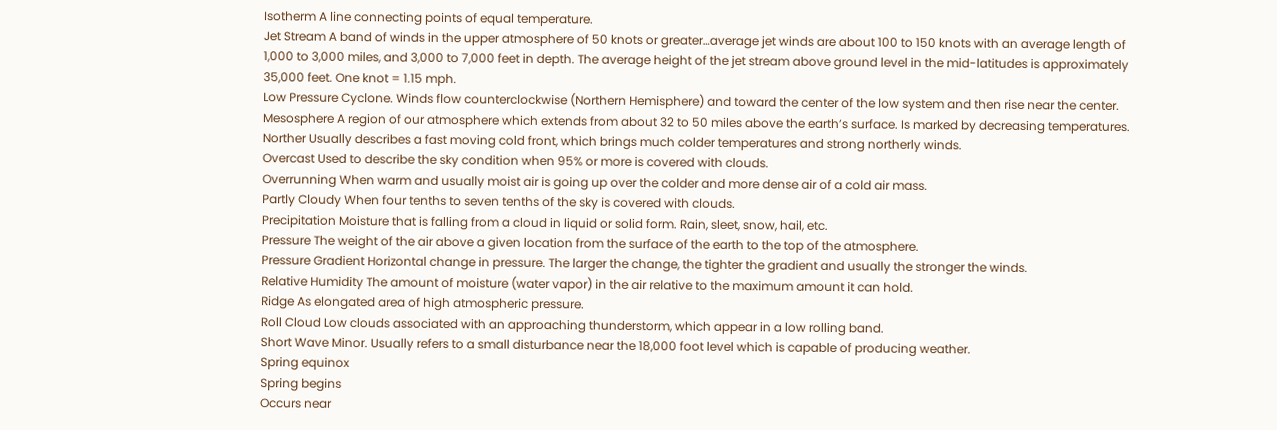Isotherm A line connecting points of equal temperature.
Jet Stream A band of winds in the upper atmosphere of 50 knots or greater…average jet winds are about 100 to 150 knots with an average length of 1,000 to 3,000 miles, and 3,000 to 7,000 feet in depth. The average height of the jet stream above ground level in the mid-latitudes is approximately 35,000 feet. One knot = 1.15 mph.
Low Pressure Cyclone. Winds flow counterclockwise (Northern Hemisphere) and toward the center of the low system and then rise near the center.
Mesosphere A region of our atmosphere which extends from about 32 to 50 miles above the earth’s surface. Is marked by decreasing temperatures.
Norther Usually describes a fast moving cold front, which brings much colder temperatures and strong northerly winds.
Overcast Used to describe the sky condition when 95% or more is covered with clouds.
Overrunning When warm and usually moist air is going up over the colder and more dense air of a cold air mass.
Partly Cloudy When four tenths to seven tenths of the sky is covered with clouds.
Precipitation Moisture that is falling from a cloud in liquid or solid form. Rain, sleet, snow, hail, etc.
Pressure The weight of the air above a given location from the surface of the earth to the top of the atmosphere.
Pressure Gradient Horizontal change in pressure. The larger the change, the tighter the gradient and usually the stronger the winds.
Relative Humidity The amount of moisture (water vapor) in the air relative to the maximum amount it can hold.
Ridge As elongated area of high atmospheric pressure.
Roll Cloud Low clouds associated with an approaching thunderstorm, which appear in a low rolling band.
Short Wave Minor. Usually refers to a small disturbance near the 18,000 foot level which is capable of producing weather.
Spring equinox
Spring begins
Occurs near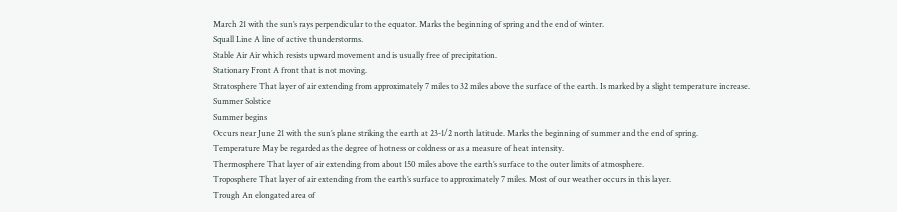March 21 with the sun’s rays perpendicular to the equator. Marks the beginning of spring and the end of winter.
Squall Line A line of active thunderstorms.
Stable Air Air which resists upward movement and is usually free of precipitation.
Stationary Front A front that is not moving.
Stratosphere That layer of air extending from approximately 7 miles to 32 miles above the surface of the earth. Is marked by a slight temperature increase.
Summer Solstice
Summer begins
Occurs near June 21 with the sun’s plane striking the earth at 23-1/2 north latitude. Marks the beginning of summer and the end of spring.
Temperature May be regarded as the degree of hotness or coldness or as a measure of heat intensity.
Thermosphere That layer of air extending from about 150 miles above the earth’s surface to the outer limits of atmosphere.
Troposphere That layer of air extending from the earth’s surface to approximately 7 miles. Most of our weather occurs in this layer.
Trough An elongated area of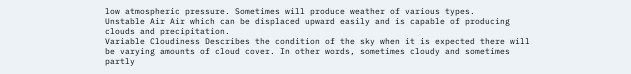low atmospheric pressure. Sometimes will produce weather of various types.
Unstable Air Air which can be displaced upward easily and is capable of producing clouds and precipitation.
Variable Cloudiness Describes the condition of the sky when it is expected there will be varying amounts of cloud cover. In other words, sometimes cloudy and sometimes partly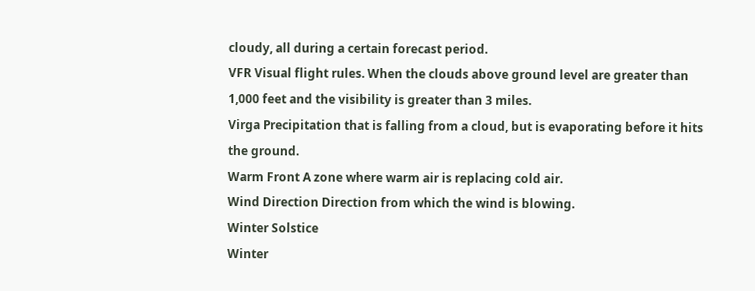cloudy, all during a certain forecast period.
VFR Visual flight rules. When the clouds above ground level are greater than 1,000 feet and the visibility is greater than 3 miles.
Virga Precipitation that is falling from a cloud, but is evaporating before it hits the ground.
Warm Front A zone where warm air is replacing cold air.
Wind Direction Direction from which the wind is blowing.
Winter Solstice
Winter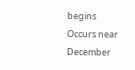begins
Occurs near December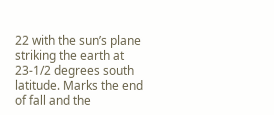22 with the sun’s plane striking the earth at 23-1/2 degrees south latitude. Marks the end of fall and the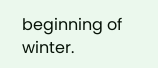beginning of winter.